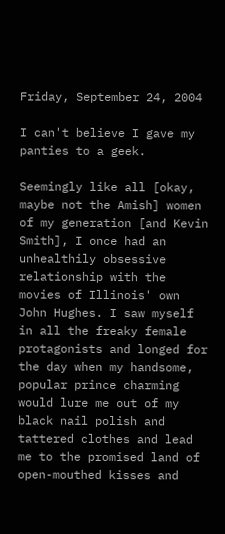Friday, September 24, 2004

I can't believe I gave my panties to a geek.

Seemingly like all [okay, maybe not the Amish] women of my generation [and Kevin Smith], I once had an unhealthily obsessive relationship with the movies of Illinois' own John Hughes. I saw myself in all the freaky female protagonists and longed for the day when my handsome, popular prince charming would lure me out of my black nail polish and tattered clothes and lead me to the promised land of open-mouthed kisses and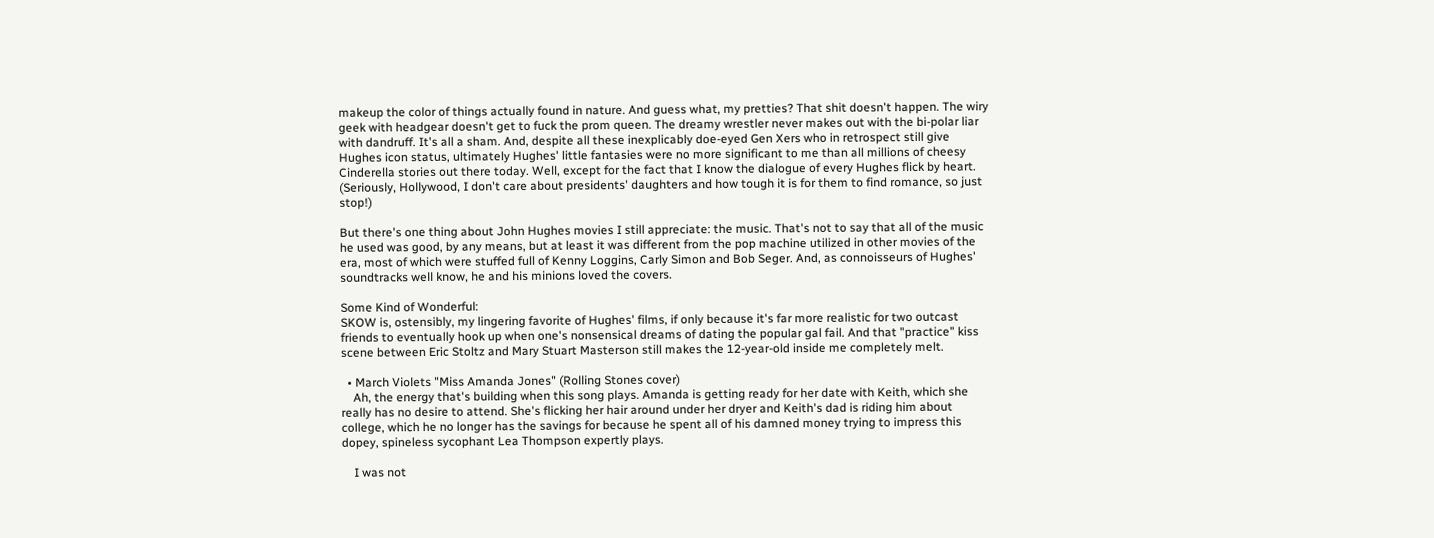makeup the color of things actually found in nature. And guess what, my pretties? That shit doesn't happen. The wiry geek with headgear doesn't get to fuck the prom queen. The dreamy wrestler never makes out with the bi-polar liar with dandruff. It's all a sham. And, despite all these inexplicably doe-eyed Gen Xers who in retrospect still give Hughes icon status, ultimately Hughes' little fantasies were no more significant to me than all millions of cheesy Cinderella stories out there today. Well, except for the fact that I know the dialogue of every Hughes flick by heart. (Seriously, Hollywood, I don't care about presidents' daughters and how tough it is for them to find romance, so just stop!)

But there's one thing about John Hughes movies I still appreciate: the music. That's not to say that all of the music he used was good, by any means, but at least it was different from the pop machine utilized in other movies of the era, most of which were stuffed full of Kenny Loggins, Carly Simon and Bob Seger. And, as connoisseurs of Hughes' soundtracks well know, he and his minions loved the covers.

Some Kind of Wonderful:
SKOW is, ostensibly, my lingering favorite of Hughes' films, if only because it's far more realistic for two outcast friends to eventually hook up when one's nonsensical dreams of dating the popular gal fail. And that "practice" kiss scene between Eric Stoltz and Mary Stuart Masterson still makes the 12-year-old inside me completely melt.

  • March Violets "Miss Amanda Jones" (Rolling Stones cover)
    Ah, the energy that's building when this song plays. Amanda is getting ready for her date with Keith, which she really has no desire to attend. She's flicking her hair around under her dryer and Keith's dad is riding him about college, which he no longer has the savings for because he spent all of his damned money trying to impress this dopey, spineless sycophant Lea Thompson expertly plays.

    I was not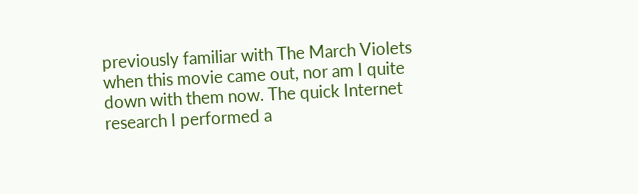previously familiar with The March Violets when this movie came out, nor am I quite down with them now. The quick Internet research I performed a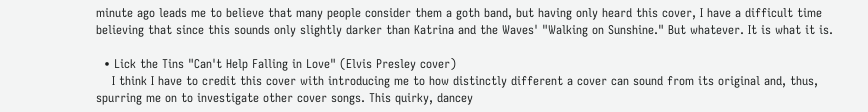minute ago leads me to believe that many people consider them a goth band, but having only heard this cover, I have a difficult time believing that since this sounds only slightly darker than Katrina and the Waves' "Walking on Sunshine." But whatever. It is what it is.

  • Lick the Tins "Can't Help Falling in Love" (Elvis Presley cover)
    I think I have to credit this cover with introducing me to how distinctly different a cover can sound from its original and, thus, spurring me on to investigate other cover songs. This quirky, dancey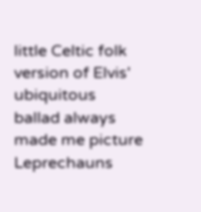little Celtic folk version of Elvis' ubiquitous ballad always made me picture Leprechauns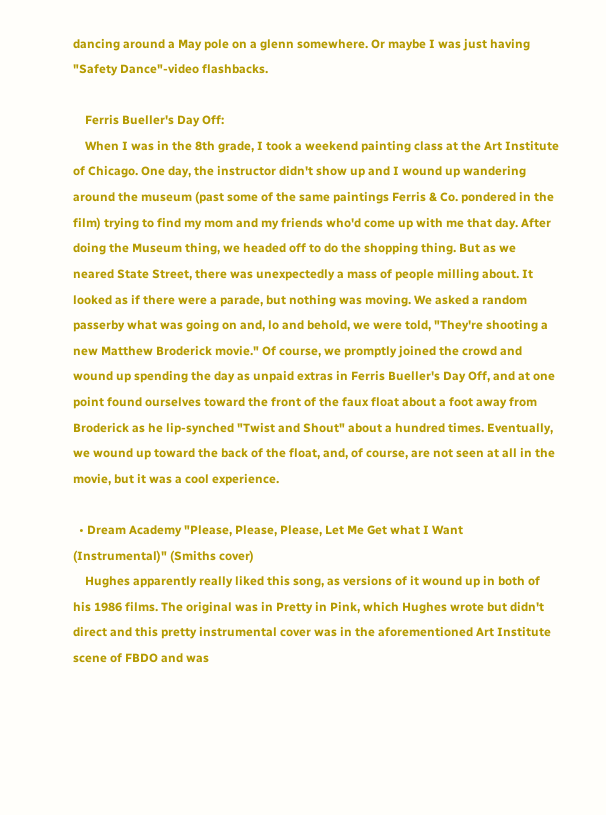dancing around a May pole on a glenn somewhere. Or maybe I was just having "Safety Dance"-video flashbacks.

    Ferris Bueller's Day Off:
    When I was in the 8th grade, I took a weekend painting class at the Art Institute of Chicago. One day, the instructor didn't show up and I wound up wandering around the museum (past some of the same paintings Ferris & Co. pondered in the film) trying to find my mom and my friends who'd come up with me that day. After doing the Museum thing, we headed off to do the shopping thing. But as we neared State Street, there was unexpectedly a mass of people milling about. It looked as if there were a parade, but nothing was moving. We asked a random passerby what was going on and, lo and behold, we were told, "They're shooting a new Matthew Broderick movie." Of course, we promptly joined the crowd and wound up spending the day as unpaid extras in Ferris Bueller's Day Off, and at one point found ourselves toward the front of the faux float about a foot away from Broderick as he lip-synched "Twist and Shout" about a hundred times. Eventually, we wound up toward the back of the float, and, of course, are not seen at all in the movie, but it was a cool experience.

  • Dream Academy "Please, Please, Please, Let Me Get what I Want (Instrumental)" (Smiths cover)
    Hughes apparently really liked this song, as versions of it wound up in both of his 1986 films. The original was in Pretty in Pink, which Hughes wrote but didn't direct and this pretty instrumental cover was in the aforementioned Art Institute scene of FBDO and was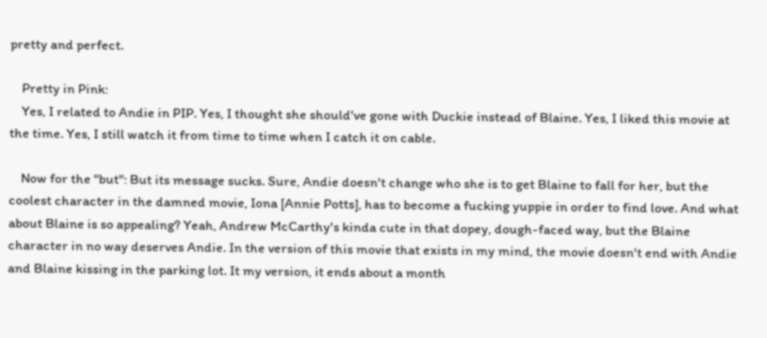pretty and perfect.

    Pretty in Pink:
    Yes, I related to Andie in PIP. Yes, I thought she should've gone with Duckie instead of Blaine. Yes, I liked this movie at the time. Yes, I still watch it from time to time when I catch it on cable.

    Now for the "but": But its message sucks. Sure, Andie doesn't change who she is to get Blaine to fall for her, but the coolest character in the damned movie, Iona [Annie Potts], has to become a fucking yuppie in order to find love. And what about Blaine is so appealing? Yeah, Andrew McCarthy's kinda cute in that dopey, dough-faced way, but the Blaine character in no way deserves Andie. In the version of this movie that exists in my mind, the movie doesn't end with Andie and Blaine kissing in the parking lot. It my version, it ends about a month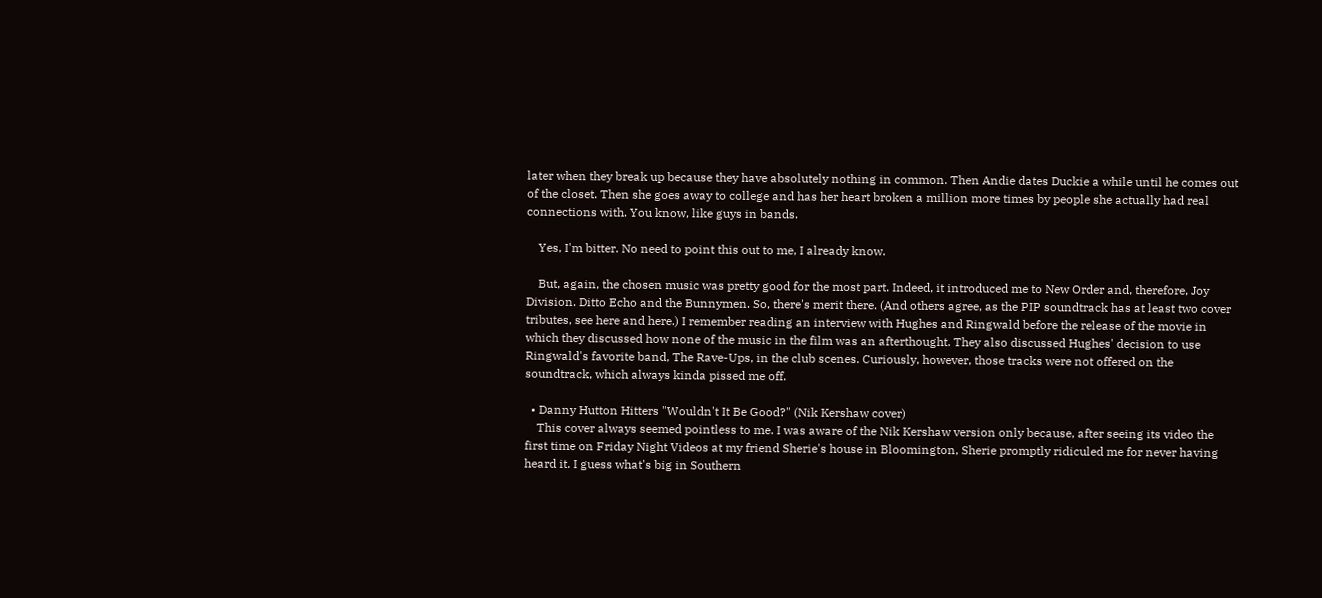later when they break up because they have absolutely nothing in common. Then Andie dates Duckie a while until he comes out of the closet. Then she goes away to college and has her heart broken a million more times by people she actually had real connections with. You know, like guys in bands.

    Yes, I'm bitter. No need to point this out to me, I already know.

    But, again, the chosen music was pretty good for the most part. Indeed, it introduced me to New Order and, therefore, Joy Division. Ditto Echo and the Bunnymen. So, there's merit there. (And others agree, as the PIP soundtrack has at least two cover tributes, see here and here.) I remember reading an interview with Hughes and Ringwald before the release of the movie in which they discussed how none of the music in the film was an afterthought. They also discussed Hughes' decision to use Ringwald's favorite band, The Rave-Ups, in the club scenes. Curiously, however, those tracks were not offered on the soundtrack, which always kinda pissed me off.

  • Danny Hutton Hitters "Wouldn't It Be Good?" (Nik Kershaw cover)
    This cover always seemed pointless to me. I was aware of the Nik Kershaw version only because, after seeing its video the first time on Friday Night Videos at my friend Sherie's house in Bloomington, Sherie promptly ridiculed me for never having heard it. I guess what's big in Southern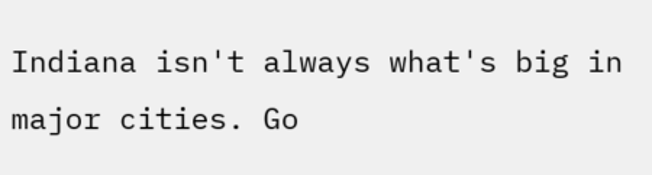Indiana isn't always what's big in major cities. Go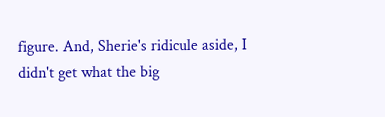figure. And, Sherie's ridicule aside, I didn't get what the big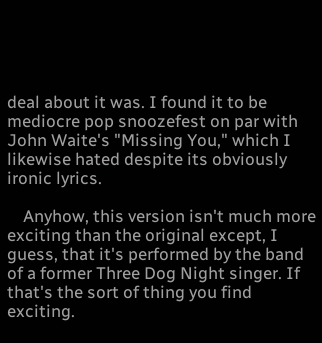deal about it was. I found it to be mediocre pop snoozefest on par with John Waite's "Missing You," which I likewise hated despite its obviously ironic lyrics.

    Anyhow, this version isn't much more exciting than the original except, I guess, that it's performed by the band of a former Three Dog Night singer. If that's the sort of thing you find exciting.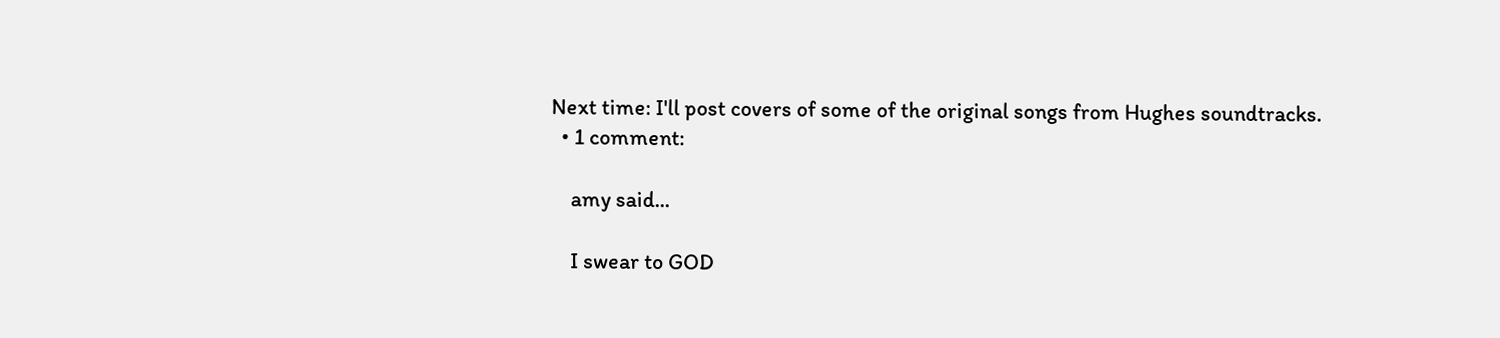Next time: I'll post covers of some of the original songs from Hughes soundtracks.
  • 1 comment:

    amy said...

    I swear to GOD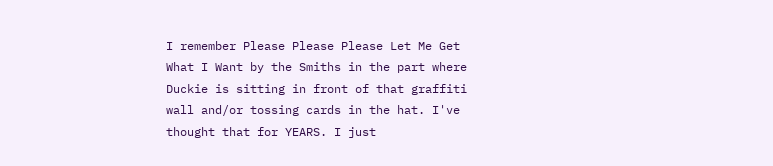I remember Please Please Please Let Me Get What I Want by the Smiths in the part where Duckie is sitting in front of that graffiti wall and/or tossing cards in the hat. I've thought that for YEARS. I just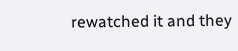rewatched it and they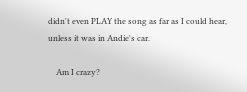didn't even PLAY the song as far as I could hear, unless it was in Andie's car.

    Am I crazy?